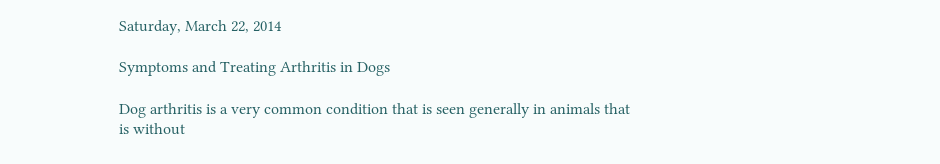Saturday, March 22, 2014

Symptoms and Treating Arthritis in Dogs

Dog arthritis is a very common condition that is seen generally in animals that is without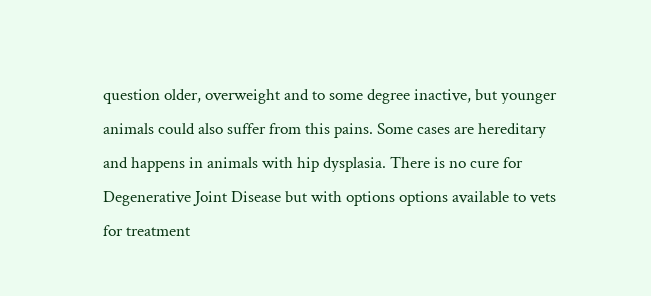question older, overweight and to some degree inactive, but younger animals could also suffer from this pains. Some cases are hereditary and happens in animals with hip dysplasia. There is no cure for Degenerative Joint Disease but with options options available to vets for treatment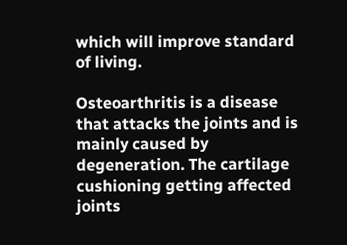which will improve standard of living.

Osteoarthritis is a disease that attacks the joints and is mainly caused by degeneration. The cartilage cushioning getting affected joints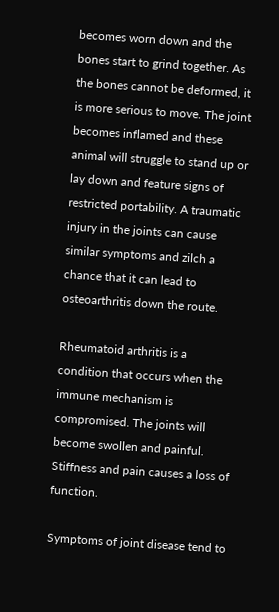becomes worn down and the bones start to grind together. As the bones cannot be deformed, it is more serious to move. The joint becomes inflamed and these animal will struggle to stand up or lay down and feature signs of restricted portability. A traumatic injury in the joints can cause similar symptoms and zilch a chance that it can lead to osteoarthritis down the route.

Rheumatoid arthritis is a condition that occurs when the immune mechanism is compromised. The joints will become swollen and painful. Stiffness and pain causes a loss of function.

Symptoms of joint disease tend to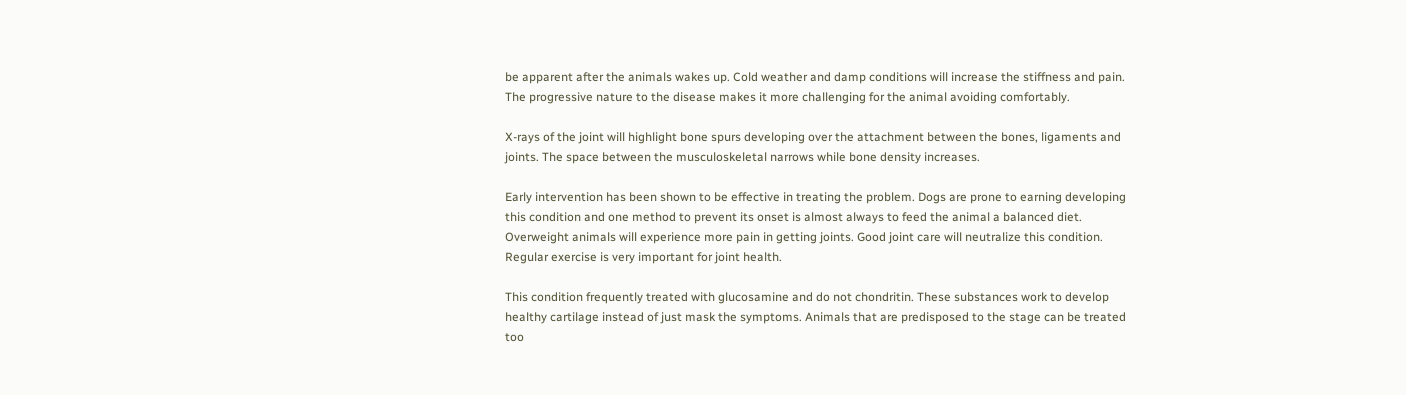be apparent after the animals wakes up. Cold weather and damp conditions will increase the stiffness and pain. The progressive nature to the disease makes it more challenging for the animal avoiding comfortably.

X-rays of the joint will highlight bone spurs developing over the attachment between the bones, ligaments and joints. The space between the musculoskeletal narrows while bone density increases.

Early intervention has been shown to be effective in treating the problem. Dogs are prone to earning developing this condition and one method to prevent its onset is almost always to feed the animal a balanced diet. Overweight animals will experience more pain in getting joints. Good joint care will neutralize this condition. Regular exercise is very important for joint health.

This condition frequently treated with glucosamine and do not chondritin. These substances work to develop healthy cartilage instead of just mask the symptoms. Animals that are predisposed to the stage can be treated too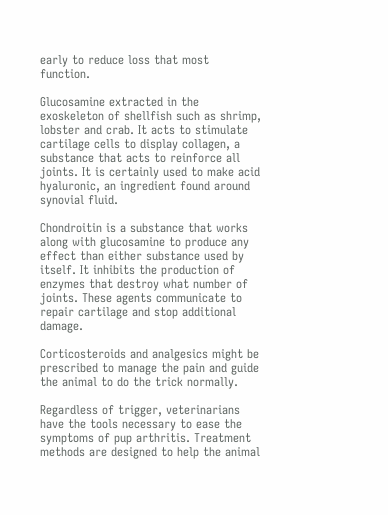early to reduce loss that most function.

Glucosamine extracted in the exoskeleton of shellfish such as shrimp, lobster and crab. It acts to stimulate cartilage cells to display collagen, a substance that acts to reinforce all joints. It is certainly used to make acid hyaluronic, an ingredient found around synovial fluid.

Chondroitin is a substance that works along with glucosamine to produce any effect than either substance used by itself. It inhibits the production of enzymes that destroy what number of joints. These agents communicate to repair cartilage and stop additional damage.

Corticosteroids and analgesics might be prescribed to manage the pain and guide the animal to do the trick normally.

Regardless of trigger, veterinarians have the tools necessary to ease the symptoms of pup arthritis. Treatment methods are designed to help the animal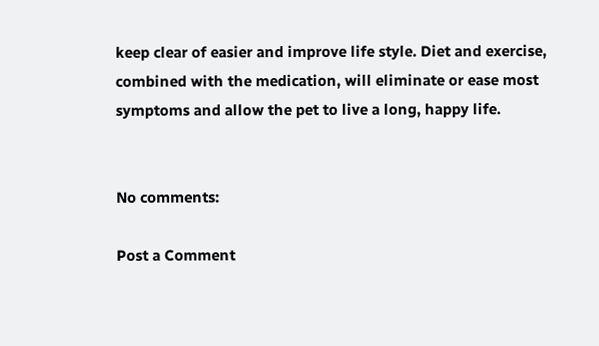keep clear of easier and improve life style. Diet and exercise, combined with the medication, will eliminate or ease most symptoms and allow the pet to live a long, happy life.


No comments:

Post a Comment